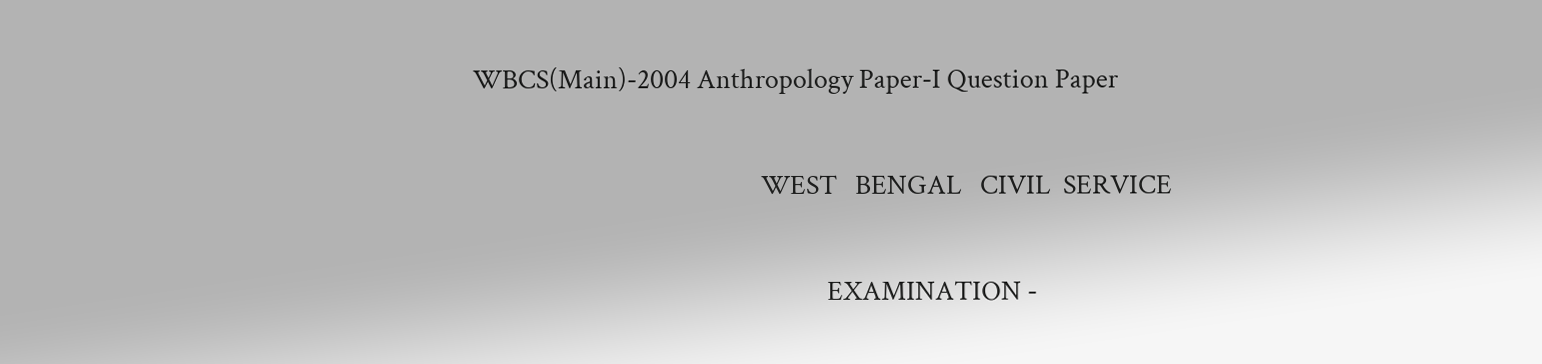WBCS(Main)-2004 Anthropology Paper-I Question Paper

                                                WEST   BENGAL   CIVIL  SERVICE

                                                           EXAMINATION -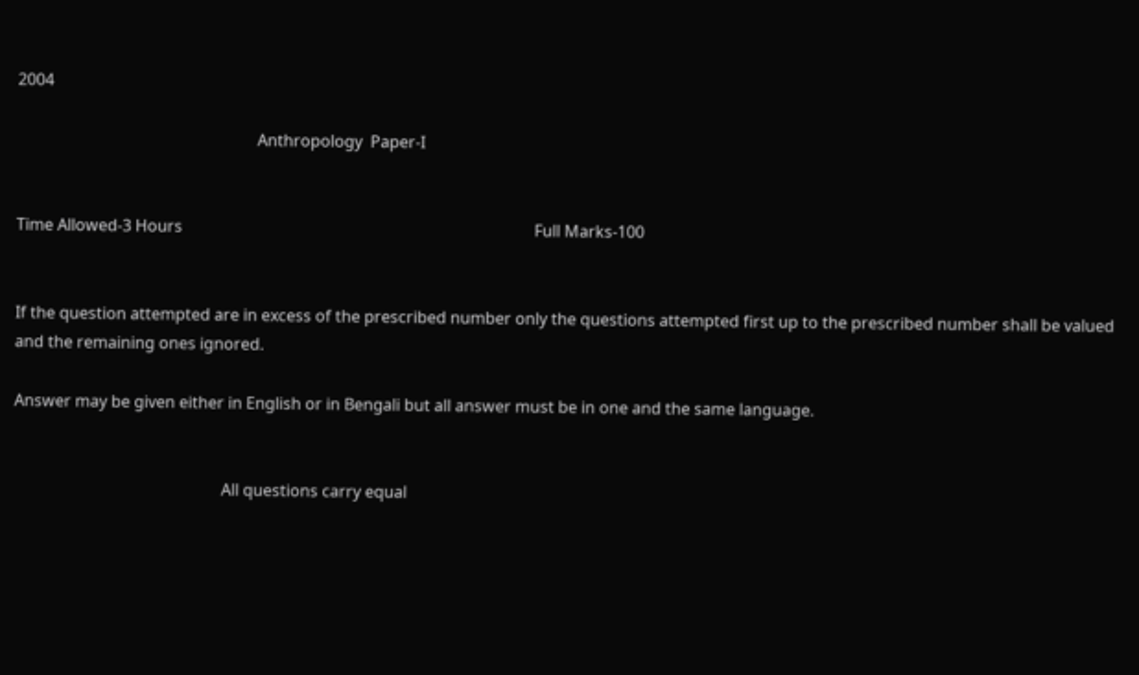2004

                                                            Anthropology  Paper-I


Time Allowed-3 Hours                                                                                        Full Marks-100


If the question attempted are in excess of the prescribed number only the questions attempted first up to the prescribed number shall be valued and the remaining ones ignored.

Answer may be given either in English or in Bengali but all answer must be in one and the same language.


                                                    All questions carry equal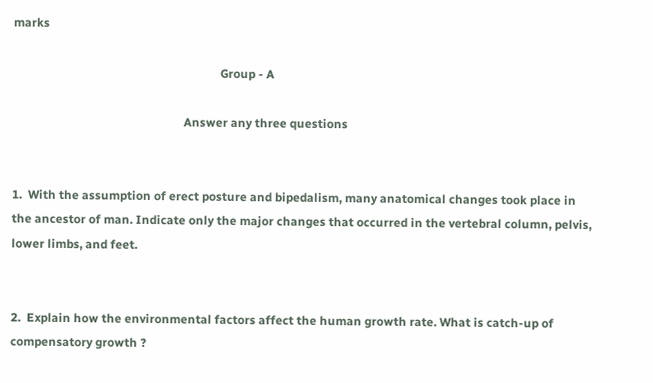marks

                                                                     Group - A

                                                         Answer any three questions


1.  With the assumption of erect posture and bipedalism, many anatomical changes took place in the ancestor of man. Indicate only the major changes that occurred in the vertebral column, pelvis, lower limbs, and feet.


2.  Explain how the environmental factors affect the human growth rate. What is catch-up of compensatory growth ?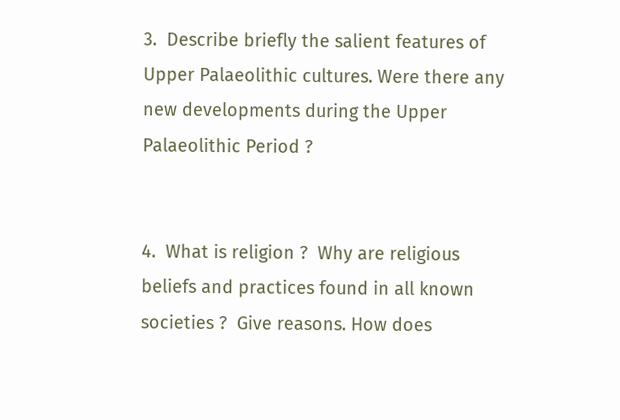3.  Describe briefly the salient features of Upper Palaeolithic cultures. Were there any new developments during the Upper Palaeolithic Period ?


4.  What is religion ?  Why are religious beliefs and practices found in all known societies ?  Give reasons. How does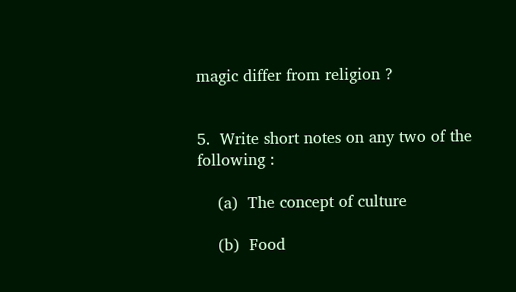magic differ from religion ?


5.  Write short notes on any two of the following :

    (a)  The concept of culture

    (b)  Food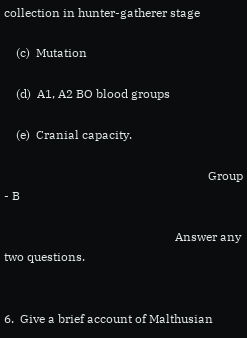collection in hunter-gatherer stage

    (c)  Mutation

    (d)  A1, A2 BO blood groups

    (e)  Cranial capacity.

                                                                    Group - B

                                                         Answer any two questions.


6.  Give a brief account of Malthusian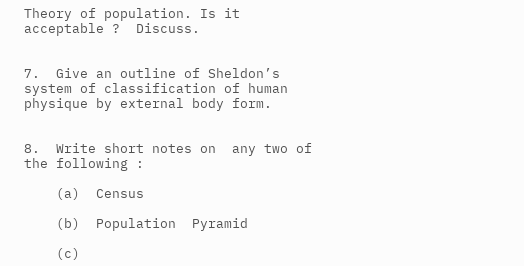Theory of population. Is it acceptable ?  Discuss.


7.  Give an outline of Sheldon’s system of classification of human physique by external body form.


8.  Write short notes on  any two of the following :

    (a)  Census

    (b)  Population  Pyramid

    (c)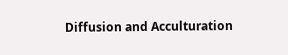Diffusion and Acculturation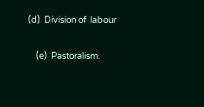(d)  Division of  labour

    (e)  Pastoralism.